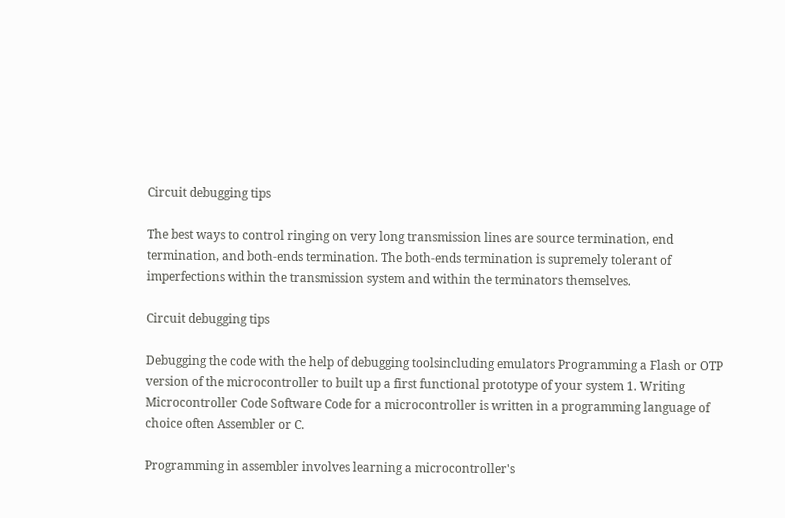Circuit debugging tips

The best ways to control ringing on very long transmission lines are source termination, end termination, and both-ends termination. The both-ends termination is supremely tolerant of imperfections within the transmission system and within the terminators themselves.

Circuit debugging tips

Debugging the code with the help of debugging toolsincluding emulators Programming a Flash or OTP version of the microcontroller to built up a first functional prototype of your system 1. Writing Microcontroller Code Software Code for a microcontroller is written in a programming language of choice often Assembler or C.

Programming in assembler involves learning a microcontroller's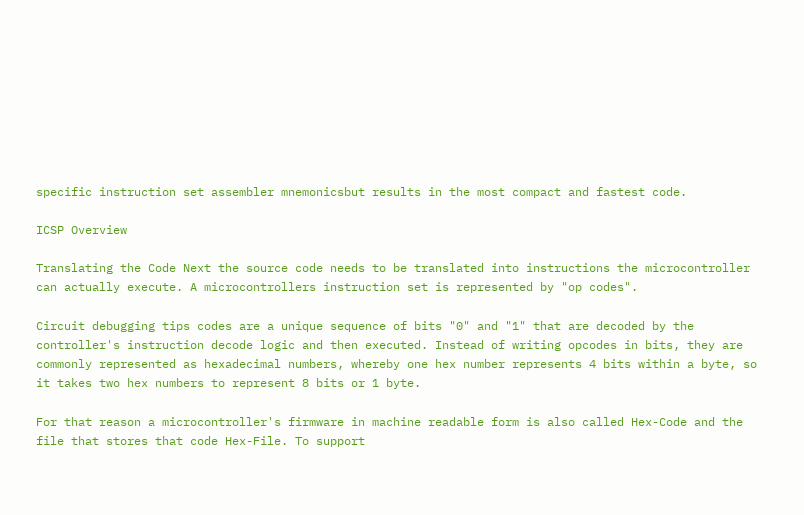specific instruction set assembler mnemonicsbut results in the most compact and fastest code.

ICSP Overview

Translating the Code Next the source code needs to be translated into instructions the microcontroller can actually execute. A microcontrollers instruction set is represented by "op codes".

Circuit debugging tips codes are a unique sequence of bits "0" and "1" that are decoded by the controller's instruction decode logic and then executed. Instead of writing opcodes in bits, they are commonly represented as hexadecimal numbers, whereby one hex number represents 4 bits within a byte, so it takes two hex numbers to represent 8 bits or 1 byte.

For that reason a microcontroller's firmware in machine readable form is also called Hex-Code and the file that stores that code Hex-File. To support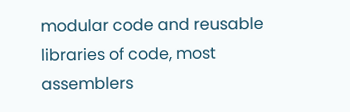modular code and reusable libraries of code, most assemblers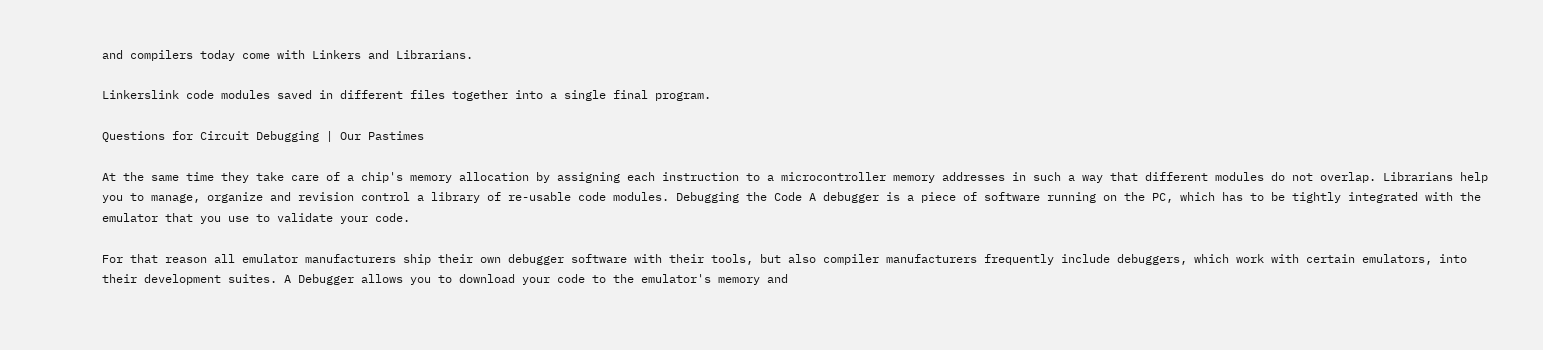and compilers today come with Linkers and Librarians.

Linkerslink code modules saved in different files together into a single final program.

Questions for Circuit Debugging | Our Pastimes

At the same time they take care of a chip's memory allocation by assigning each instruction to a microcontroller memory addresses in such a way that different modules do not overlap. Librarians help you to manage, organize and revision control a library of re-usable code modules. Debugging the Code A debugger is a piece of software running on the PC, which has to be tightly integrated with the emulator that you use to validate your code.

For that reason all emulator manufacturers ship their own debugger software with their tools, but also compiler manufacturers frequently include debuggers, which work with certain emulators, into their development suites. A Debugger allows you to download your code to the emulator's memory and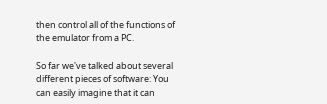then control all of the functions of the emulator from a PC.

So far we've talked about several different pieces of software: You can easily imagine that it can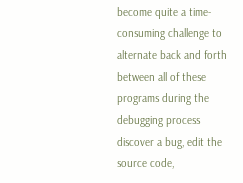become quite a time-consuming challenge to alternate back and forth between all of these programs during the debugging process discover a bug, edit the source code,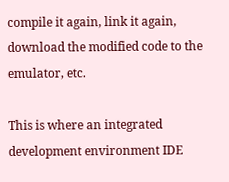compile it again, link it again, download the modified code to the emulator, etc.

This is where an integrated development environment IDE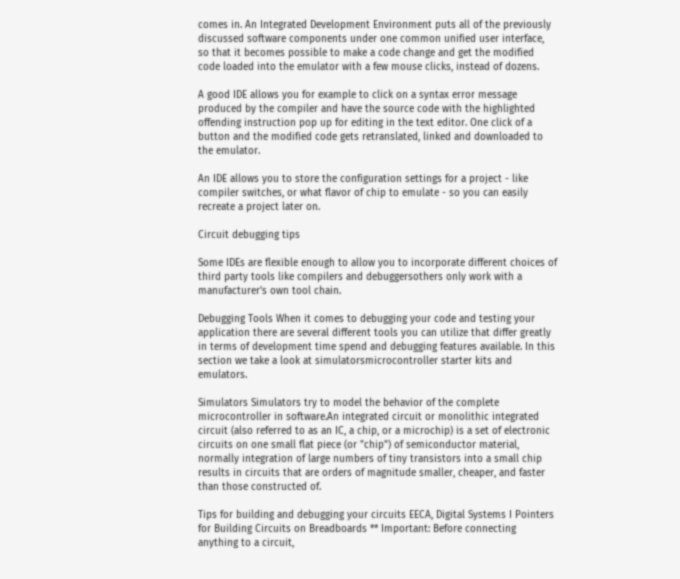comes in. An Integrated Development Environment puts all of the previously discussed software components under one common unified user interface, so that it becomes possible to make a code change and get the modified code loaded into the emulator with a few mouse clicks, instead of dozens.

A good IDE allows you for example to click on a syntax error message produced by the compiler and have the source code with the highlighted offending instruction pop up for editing in the text editor. One click of a button and the modified code gets retranslated, linked and downloaded to the emulator.

An IDE allows you to store the configuration settings for a project - like compiler switches, or what flavor of chip to emulate - so you can easily recreate a project later on.

Circuit debugging tips

Some IDEs are flexible enough to allow you to incorporate different choices of third party tools like compilers and debuggersothers only work with a manufacturer's own tool chain.

Debugging Tools When it comes to debugging your code and testing your application there are several different tools you can utilize that differ greatly in terms of development time spend and debugging features available. In this section we take a look at simulatorsmicrocontroller starter kits and emulators.

Simulators Simulators try to model the behavior of the complete microcontroller in software.An integrated circuit or monolithic integrated circuit (also referred to as an IC, a chip, or a microchip) is a set of electronic circuits on one small flat piece (or "chip") of semiconductor material, normally integration of large numbers of tiny transistors into a small chip results in circuits that are orders of magnitude smaller, cheaper, and faster than those constructed of.

Tips for building and debugging your circuits EECA, Digital Systems I Pointers for Building Circuits on Breadboards ** Important: Before connecting anything to a circuit,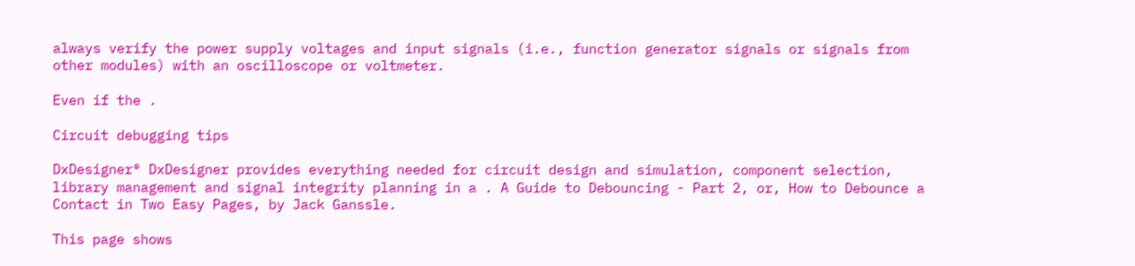always verify the power supply voltages and input signals (i.e., function generator signals or signals from other modules) with an oscilloscope or voltmeter.

Even if the .

Circuit debugging tips

DxDesigner® DxDesigner provides everything needed for circuit design and simulation, component selection, library management and signal integrity planning in a . A Guide to Debouncing - Part 2, or, How to Debounce a Contact in Two Easy Pages, by Jack Ganssle.

This page shows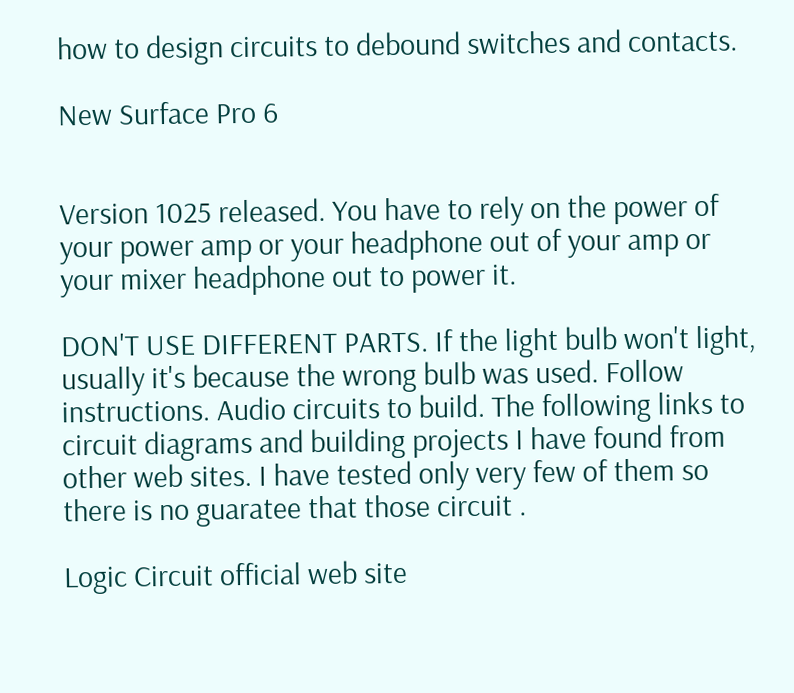how to design circuits to debound switches and contacts.

New Surface Pro 6


Version 1025 released. You have to rely on the power of your power amp or your headphone out of your amp or your mixer headphone out to power it.

DON'T USE DIFFERENT PARTS. If the light bulb won't light, usually it's because the wrong bulb was used. Follow instructions. Audio circuits to build. The following links to circuit diagrams and building projects I have found from other web sites. I have tested only very few of them so there is no guaratee that those circuit .

Logic Circuit official web site